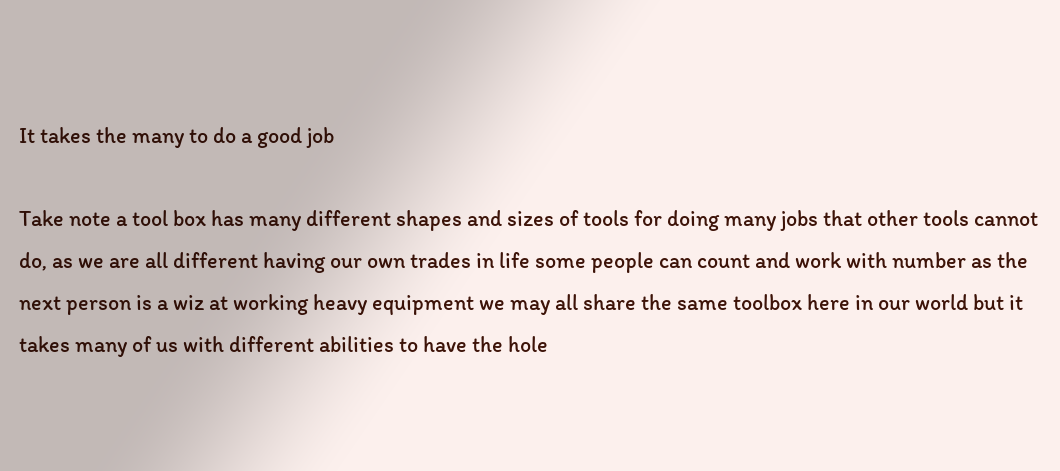It takes the many to do a good job

Take note a tool box has many different shapes and sizes of tools for doing many jobs that other tools cannot do, as we are all different having our own trades in life some people can count and work with number as the next person is a wiz at working heavy equipment we may all share the same toolbox here in our world but it takes many of us with different abilities to have the hole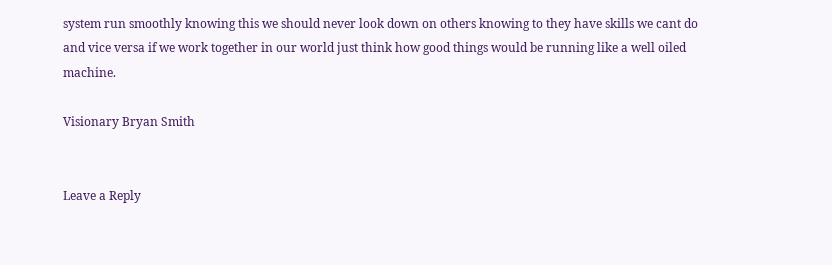system run smoothly knowing this we should never look down on others knowing to they have skills we cant do and vice versa if we work together in our world just think how good things would be running like a well oiled machine.

Visionary Bryan Smith


Leave a Reply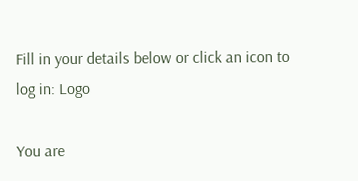Fill in your details below or click an icon to log in: Logo

You are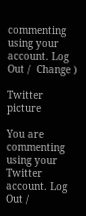commenting using your account. Log Out /  Change )

Twitter picture

You are commenting using your Twitter account. Log Out /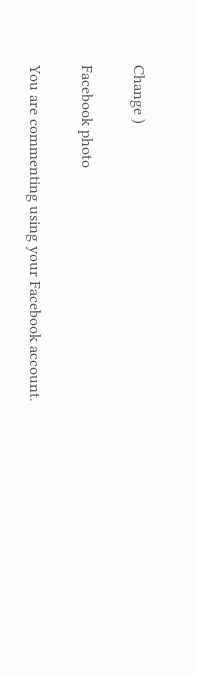Change )

Facebook photo

You are commenting using your Facebook account.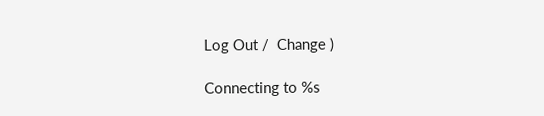Log Out /  Change )

Connecting to %s